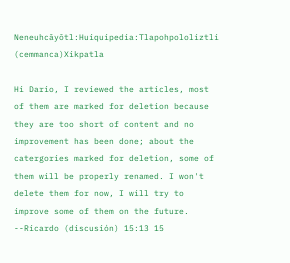Neneuhcāyōtl:Huiquipedia:Tlapohpololiztli (cemmanca)Xikpatla

Hi Dario, I reviewed the articles, most of them are marked for deletion because they are too short of content and no improvement has been done; about the catergories marked for deletion, some of them will be properly renamed. I won't delete them for now, I will try to improve some of them on the future. --Ricardo (discusión) 15:13 15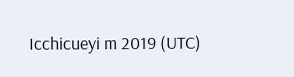Icchicueyi m 2019 (UTC)